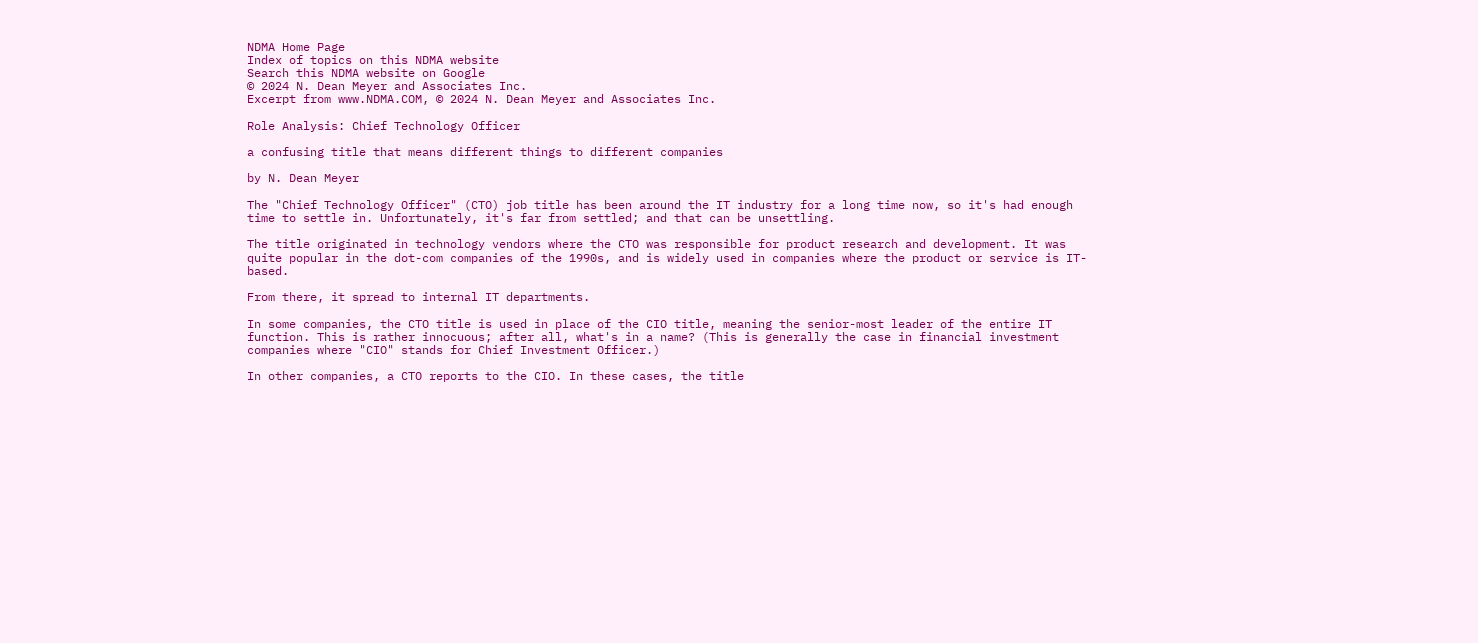NDMA Home Page
Index of topics on this NDMA website
Search this NDMA website on Google
© 2024 N. Dean Meyer and Associates Inc.
Excerpt from www.NDMA.COM, © 2024 N. Dean Meyer and Associates Inc.

Role Analysis: Chief Technology Officer

a confusing title that means different things to different companies

by N. Dean Meyer

The "Chief Technology Officer" (CTO) job title has been around the IT industry for a long time now, so it's had enough time to settle in. Unfortunately, it's far from settled; and that can be unsettling.

The title originated in technology vendors where the CTO was responsible for product research and development. It was quite popular in the dot-com companies of the 1990s, and is widely used in companies where the product or service is IT-based.

From there, it spread to internal IT departments.

In some companies, the CTO title is used in place of the CIO title, meaning the senior-most leader of the entire IT function. This is rather innocuous; after all, what's in a name? (This is generally the case in financial investment companies where "CIO" stands for Chief Investment Officer.)

In other companies, a CTO reports to the CIO. In these cases, the title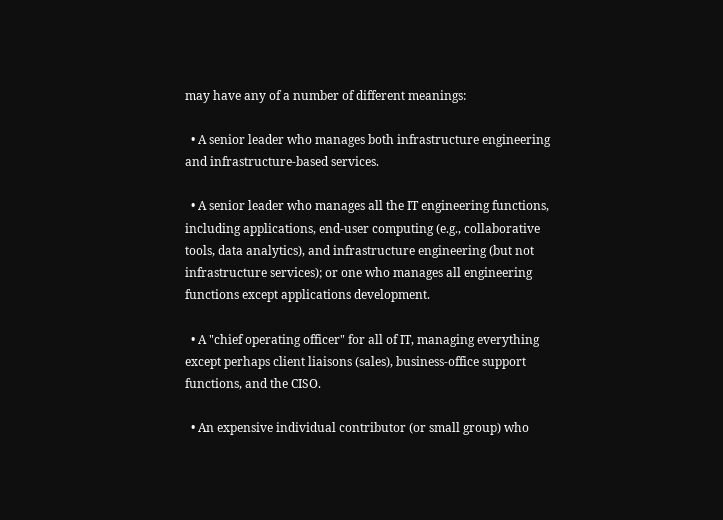may have any of a number of different meanings:

  • A senior leader who manages both infrastructure engineering and infrastructure-based services.

  • A senior leader who manages all the IT engineering functions, including applications, end-user computing (e.g., collaborative tools, data analytics), and infrastructure engineering (but not infrastructure services); or one who manages all engineering functions except applications development.

  • A "chief operating officer" for all of IT, managing everything except perhaps client liaisons (sales), business-office support functions, and the CISO.

  • An expensive individual contributor (or small group) who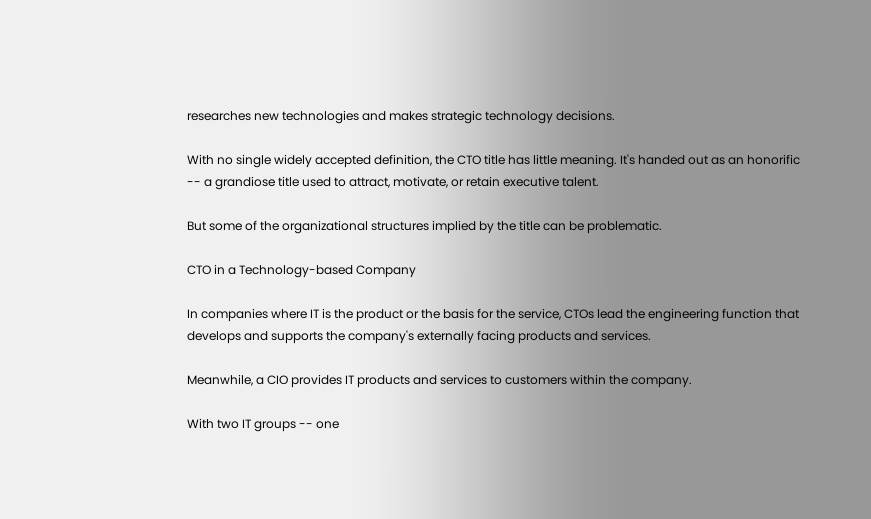researches new technologies and makes strategic technology decisions.

With no single widely accepted definition, the CTO title has little meaning. It's handed out as an honorific -- a grandiose title used to attract, motivate, or retain executive talent.

But some of the organizational structures implied by the title can be problematic.

CTO in a Technology-based Company

In companies where IT is the product or the basis for the service, CTOs lead the engineering function that develops and supports the company's externally facing products and services.

Meanwhile, a CIO provides IT products and services to customers within the company.

With two IT groups -- one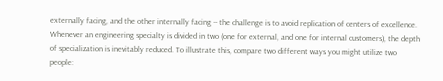externally facing, and the other internally facing -- the challenge is to avoid replication of centers of excellence. Whenever an engineering specialty is divided in two (one for external, and one for internal customers), the depth of specialization is inevitably reduced. To illustrate this, compare two different ways you might utilize two people: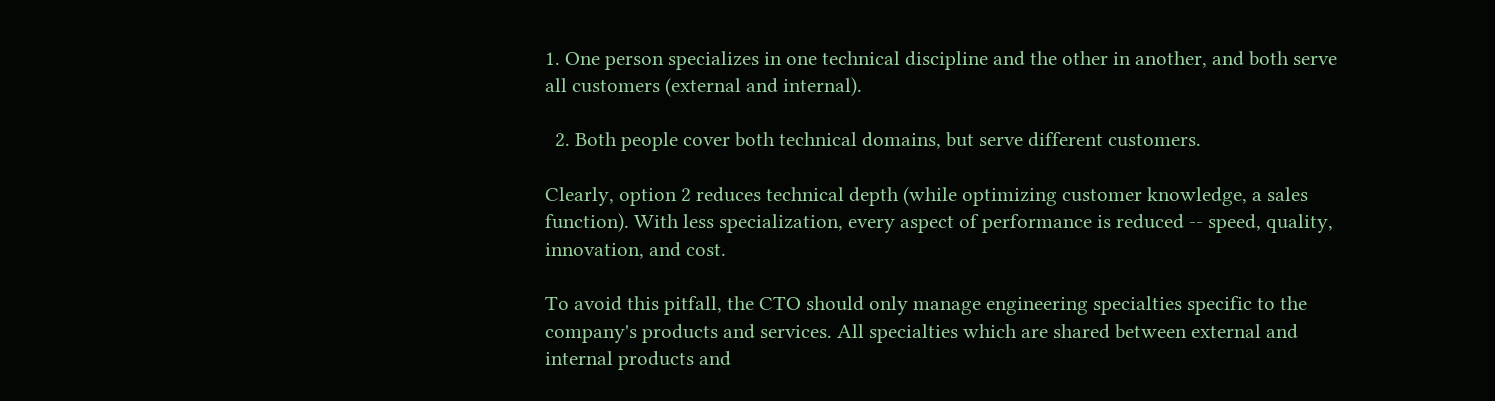1. One person specializes in one technical discipline and the other in another, and both serve all customers (external and internal).

  2. Both people cover both technical domains, but serve different customers.

Clearly, option 2 reduces technical depth (while optimizing customer knowledge, a sales function). With less specialization, every aspect of performance is reduced -- speed, quality, innovation, and cost.

To avoid this pitfall, the CTO should only manage engineering specialties specific to the company's products and services. All specialties which are shared between external and internal products and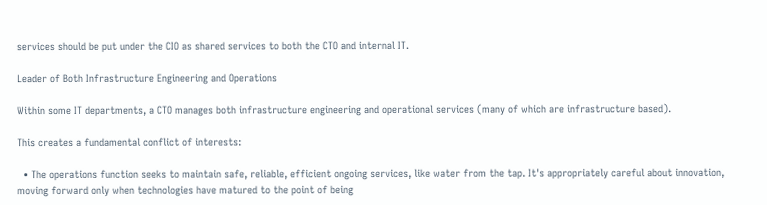services should be put under the CIO as shared services to both the CTO and internal IT.

Leader of Both Infrastructure Engineering and Operations

Within some IT departments, a CTO manages both infrastructure engineering and operational services (many of which are infrastructure based).

This creates a fundamental conflict of interests:

  • The operations function seeks to maintain safe, reliable, efficient ongoing services, like water from the tap. It's appropriately careful about innovation, moving forward only when technologies have matured to the point of being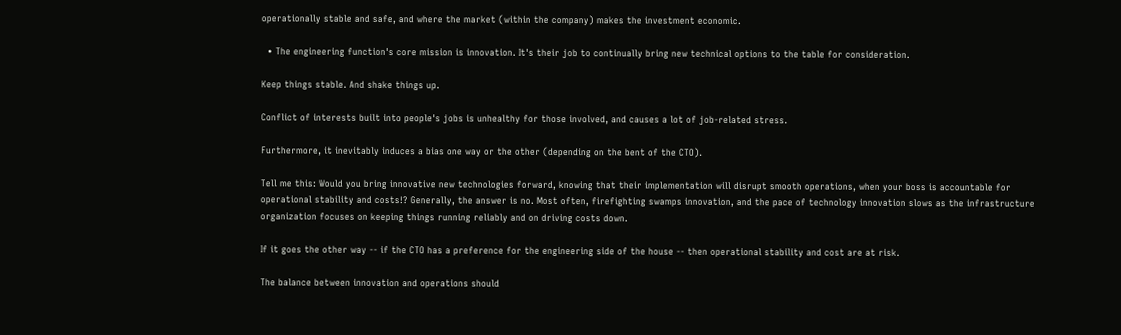operationally stable and safe, and where the market (within the company) makes the investment economic.

  • The engineering function's core mission is innovation. It's their job to continually bring new technical options to the table for consideration.

Keep things stable. And shake things up.

Conflict of interests built into people's jobs is unhealthy for those involved, and causes a lot of job-related stress.

Furthermore, it inevitably induces a bias one way or the other (depending on the bent of the CTO).

Tell me this: Would you bring innovative new technologies forward, knowing that their implementation will disrupt smooth operations, when your boss is accountable for operational stability and costs!? Generally, the answer is no. Most often, firefighting swamps innovation, and the pace of technology innovation slows as the infrastructure organization focuses on keeping things running reliably and on driving costs down.

If it goes the other way -- if the CTO has a preference for the engineering side of the house -- then operational stability and cost are at risk.

The balance between innovation and operations should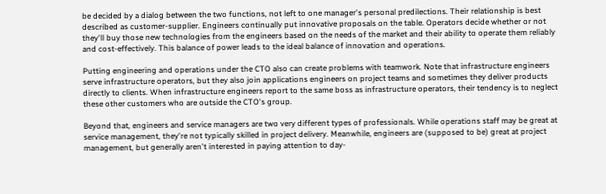be decided by a dialog between the two functions, not left to one manager's personal predilections. Their relationship is best described as customer-supplier. Engineers continually put innovative proposals on the table. Operators decide whether or not they'll buy those new technologies from the engineers based on the needs of the market and their ability to operate them reliably and cost-effectively. This balance of power leads to the ideal balance of innovation and operations.

Putting engineering and operations under the CTO also can create problems with teamwork. Note that infrastructure engineers serve infrastructure operators, but they also join applications engineers on project teams and sometimes they deliver products directly to clients. When infrastructure engineers report to the same boss as infrastructure operators, their tendency is to neglect these other customers who are outside the CTO's group.

Beyond that, engineers and service managers are two very different types of professionals. While operations staff may be great at service management, they're not typically skilled in project delivery. Meanwhile, engineers are (supposed to be) great at project management, but generally aren't interested in paying attention to day-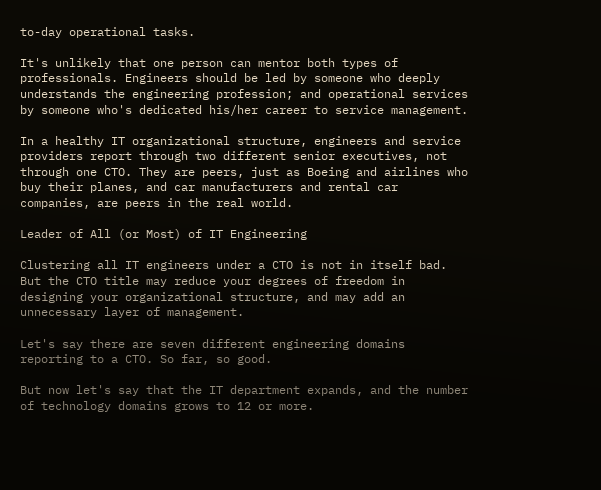to-day operational tasks.

It's unlikely that one person can mentor both types of professionals. Engineers should be led by someone who deeply understands the engineering profession; and operational services by someone who's dedicated his/her career to service management.

In a healthy IT organizational structure, engineers and service providers report through two different senior executives, not through one CTO. They are peers, just as Boeing and airlines who buy their planes, and car manufacturers and rental car companies, are peers in the real world.

Leader of All (or Most) of IT Engineering

Clustering all IT engineers under a CTO is not in itself bad. But the CTO title may reduce your degrees of freedom in designing your organizational structure, and may add an unnecessary layer of management.

Let's say there are seven different engineering domains reporting to a CTO. So far, so good.

But now let's say that the IT department expands, and the number of technology domains grows to 12 or more.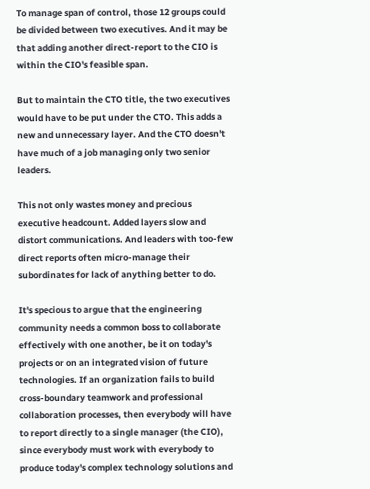To manage span of control, those 12 groups could be divided between two executives. And it may be that adding another direct-report to the CIO is within the CIO's feasible span.

But to maintain the CTO title, the two executives would have to be put under the CTO. This adds a new and unnecessary layer. And the CTO doesn't have much of a job managing only two senior leaders.

This not only wastes money and precious executive headcount. Added layers slow and distort communications. And leaders with too-few direct reports often micro-manage their subordinates for lack of anything better to do.

It's specious to argue that the engineering community needs a common boss to collaborate effectively with one another, be it on today's projects or on an integrated vision of future technologies. If an organization fails to build cross-boundary teamwork and professional collaboration processes, then everybody will have to report directly to a single manager (the CIO), since everybody must work with everybody to produce today's complex technology solutions and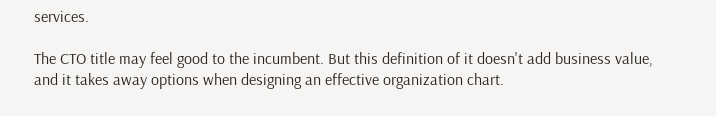services.

The CTO title may feel good to the incumbent. But this definition of it doesn't add business value, and it takes away options when designing an effective organization chart.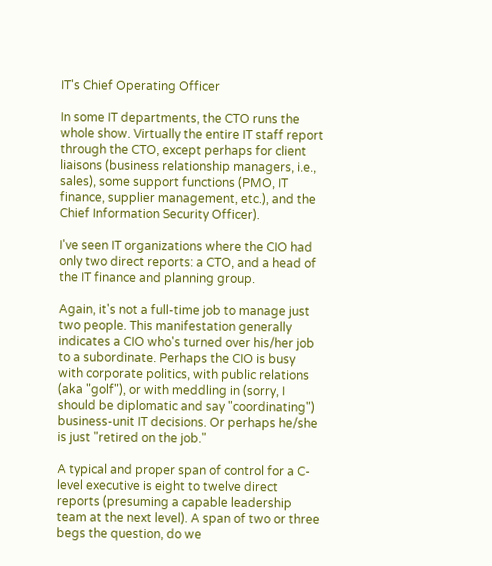IT's Chief Operating Officer

In some IT departments, the CTO runs the whole show. Virtually the entire IT staff report through the CTO, except perhaps for client liaisons (business relationship managers, i.e., sales), some support functions (PMO, IT finance, supplier management, etc.), and the Chief Information Security Officer).

I've seen IT organizations where the CIO had only two direct reports: a CTO, and a head of the IT finance and planning group.

Again, it's not a full-time job to manage just two people. This manifestation generally indicates a CIO who's turned over his/her job to a subordinate. Perhaps the CIO is busy with corporate politics, with public relations (aka "golf"), or with meddling in (sorry, I should be diplomatic and say "coordinating") business-unit IT decisions. Or perhaps he/she is just "retired on the job."

A typical and proper span of control for a C-level executive is eight to twelve direct reports (presuming a capable leadership team at the next level). A span of two or three begs the question, do we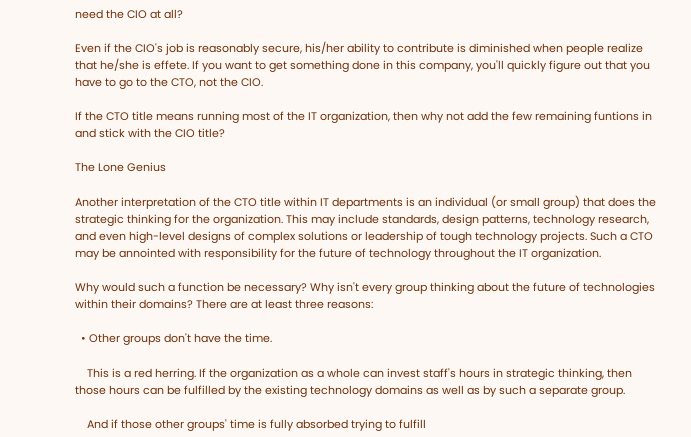need the CIO at all?

Even if the CIO's job is reasonably secure, his/her ability to contribute is diminished when people realize that he/she is effete. If you want to get something done in this company, you'll quickly figure out that you have to go to the CTO, not the CIO.

If the CTO title means running most of the IT organization, then why not add the few remaining funtions in and stick with the CIO title?

The Lone Genius

Another interpretation of the CTO title within IT departments is an individual (or small group) that does the strategic thinking for the organization. This may include standards, design patterns, technology research, and even high-level designs of complex solutions or leadership of tough technology projects. Such a CTO may be annointed with responsibility for the future of technology throughout the IT organization.

Why would such a function be necessary? Why isn't every group thinking about the future of technologies within their domains? There are at least three reasons:

  • Other groups don't have the time.

    This is a red herring. If the organization as a whole can invest staff's hours in strategic thinking, then those hours can be fulfilled by the existing technology domains as well as by such a separate group.

    And if those other groups' time is fully absorbed trying to fulfill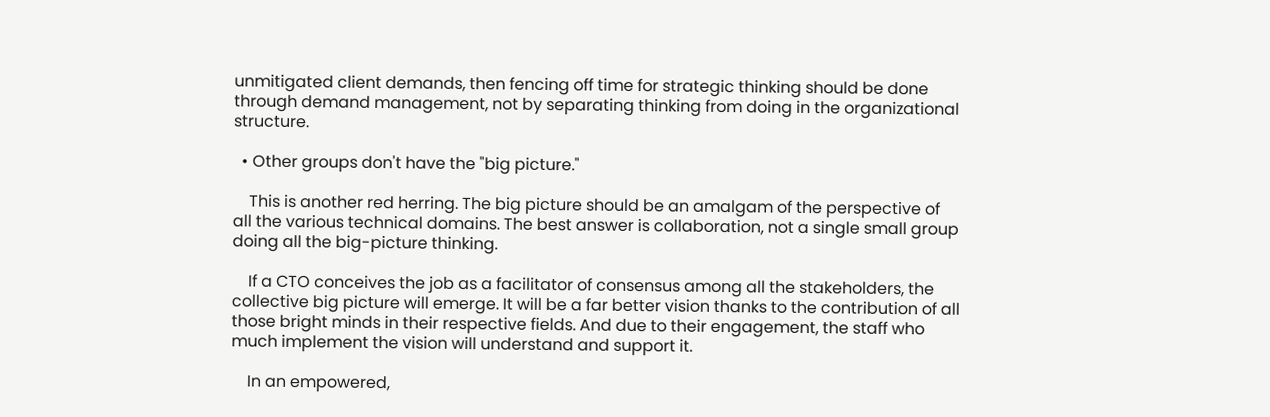unmitigated client demands, then fencing off time for strategic thinking should be done through demand management, not by separating thinking from doing in the organizational structure.

  • Other groups don't have the "big picture."

    This is another red herring. The big picture should be an amalgam of the perspective of all the various technical domains. The best answer is collaboration, not a single small group doing all the big-picture thinking.

    If a CTO conceives the job as a facilitator of consensus among all the stakeholders, the collective big picture will emerge. It will be a far better vision thanks to the contribution of all those bright minds in their respective fields. And due to their engagement, the staff who much implement the vision will understand and support it.

    In an empowered,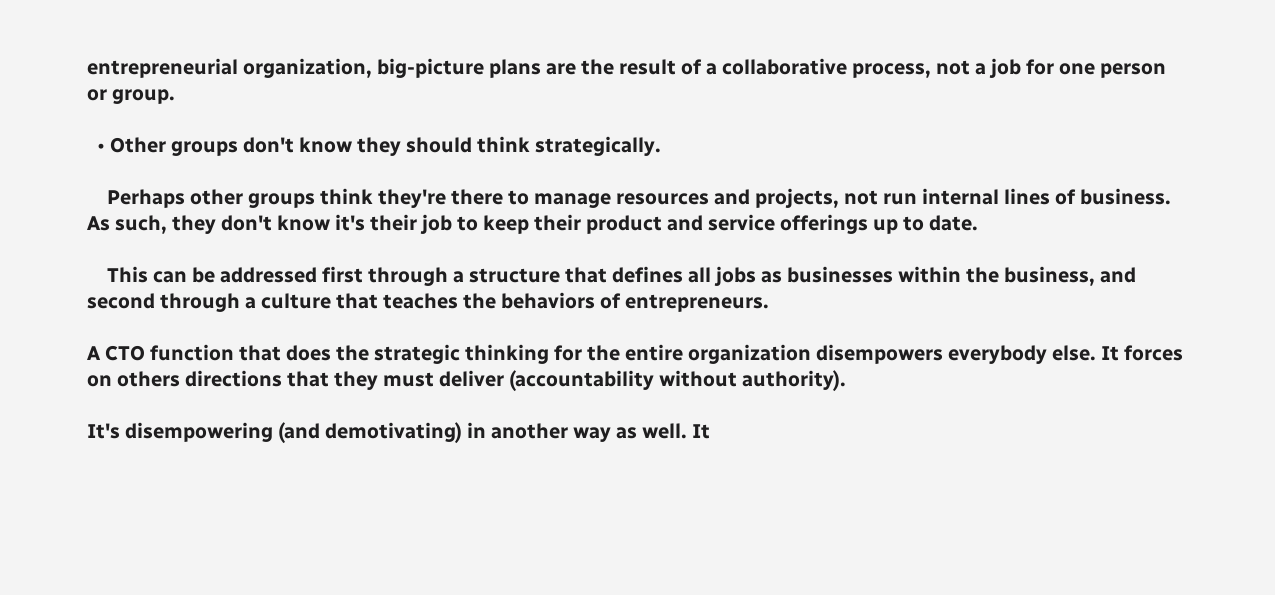entrepreneurial organization, big-picture plans are the result of a collaborative process, not a job for one person or group.

  • Other groups don't know they should think strategically.

    Perhaps other groups think they're there to manage resources and projects, not run internal lines of business. As such, they don't know it's their job to keep their product and service offerings up to date.

    This can be addressed first through a structure that defines all jobs as businesses within the business, and second through a culture that teaches the behaviors of entrepreneurs.

A CTO function that does the strategic thinking for the entire organization disempowers everybody else. It forces on others directions that they must deliver (accountability without authority).

It's disempowering (and demotivating) in another way as well. It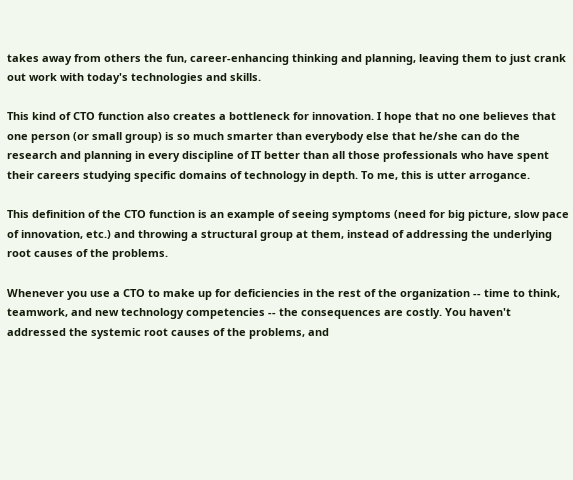takes away from others the fun, career-enhancing thinking and planning, leaving them to just crank out work with today's technologies and skills.

This kind of CTO function also creates a bottleneck for innovation. I hope that no one believes that one person (or small group) is so much smarter than everybody else that he/she can do the research and planning in every discipline of IT better than all those professionals who have spent their careers studying specific domains of technology in depth. To me, this is utter arrogance.

This definition of the CTO function is an example of seeing symptoms (need for big picture, slow pace of innovation, etc.) and throwing a structural group at them, instead of addressing the underlying root causes of the problems.

Whenever you use a CTO to make up for deficiencies in the rest of the organization -- time to think, teamwork, and new technology competencies -- the consequences are costly. You haven't addressed the systemic root causes of the problems, and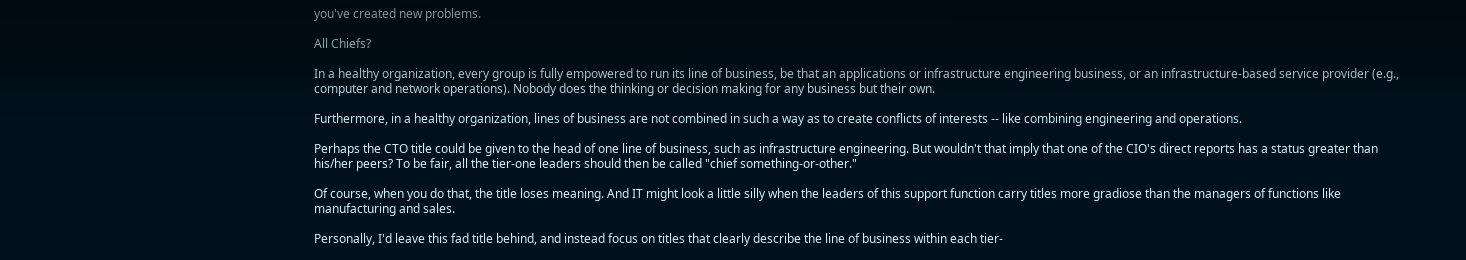you've created new problems.

All Chiefs?

In a healthy organization, every group is fully empowered to run its line of business, be that an applications or infrastructure engineering business, or an infrastructure-based service provider (e.g., computer and network operations). Nobody does the thinking or decision making for any business but their own.

Furthermore, in a healthy organization, lines of business are not combined in such a way as to create conflicts of interests -- like combining engineering and operations.

Perhaps the CTO title could be given to the head of one line of business, such as infrastructure engineering. But wouldn't that imply that one of the CIO's direct reports has a status greater than his/her peers? To be fair, all the tier-one leaders should then be called "chief something-or-other."

Of course, when you do that, the title loses meaning. And IT might look a little silly when the leaders of this support function carry titles more gradiose than the managers of functions like manufacturing and sales.

Personally, I'd leave this fad title behind, and instead focus on titles that clearly describe the line of business within each tier-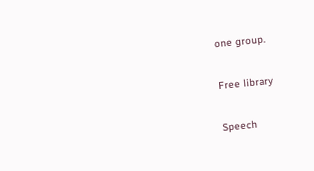one group.


Free library


Speech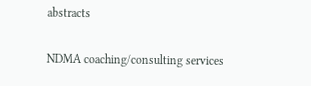abstracts

NDMA coaching/consulting services